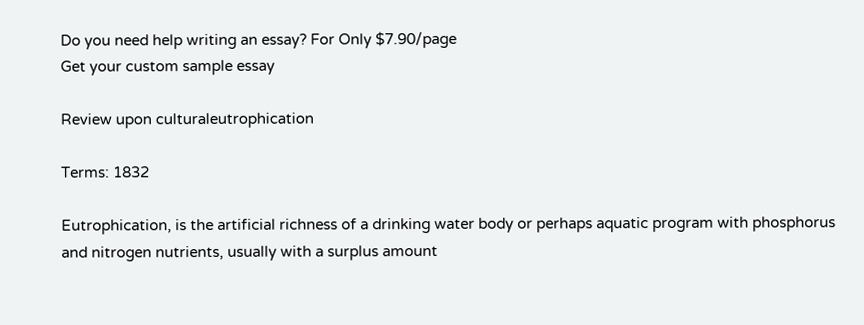Do you need help writing an essay? For Only $7.90/page
Get your custom sample essay

Review upon culturaleutrophication

Terms: 1832

Eutrophication, is the artificial richness of a drinking water body or perhaps aquatic program with phosphorus and nitrogen nutrients, usually with a surplus amount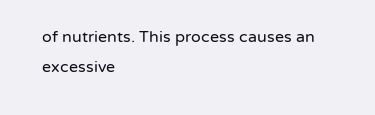of nutrients. This process causes an excessive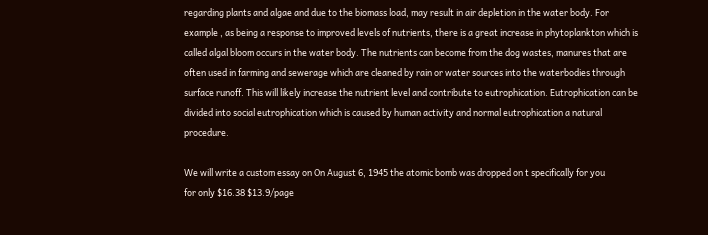regarding plants and algae and due to the biomass load, may result in air depletion in the water body. For example , as being a response to improved levels of nutrients, there is a great increase in phytoplankton which is called algal bloom occurs in the water body. The nutrients can become from the dog wastes, manures that are often used in farming and sewerage which are cleaned by rain or water sources into the waterbodies through surface runoff. This will likely increase the nutrient level and contribute to eutrophication. Eutrophication can be divided into social eutrophication which is caused by human activity and normal eutrophication a natural procedure.

We will write a custom essay on On August 6, 1945 the atomic bomb was dropped on t specifically for you
for only $16.38 $13.9/page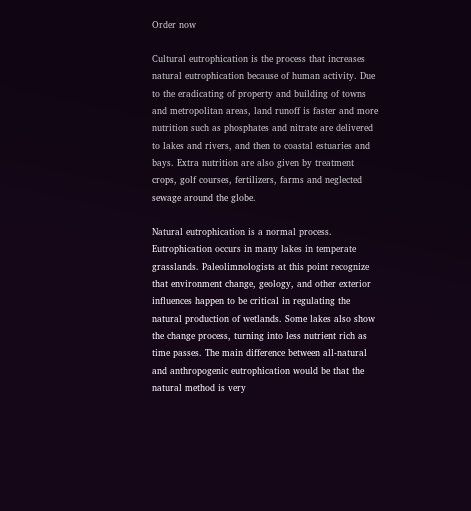Order now

Cultural eutrophication is the process that increases natural eutrophication because of human activity. Due to the eradicating of property and building of towns and metropolitan areas, land runoff is faster and more nutrition such as phosphates and nitrate are delivered to lakes and rivers, and then to coastal estuaries and bays. Extra nutrition are also given by treatment crops, golf courses, fertilizers, farms and neglected sewage around the globe.

Natural eutrophication is a normal process. Eutrophication occurs in many lakes in temperate grasslands. Paleolimnologists at this point recognize that environment change, geology, and other exterior influences happen to be critical in regulating the natural production of wetlands. Some lakes also show the change process, turning into less nutrient rich as time passes. The main difference between all-natural and anthropogenic eutrophication would be that the natural method is very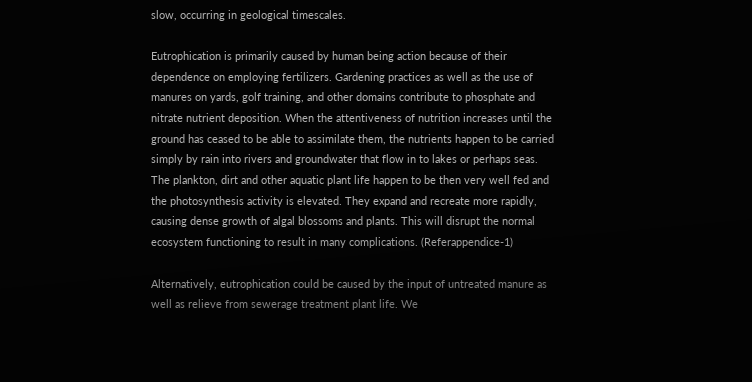slow, occurring in geological timescales.

Eutrophication is primarily caused by human being action because of their dependence on employing fertilizers. Gardening practices as well as the use of manures on yards, golf training, and other domains contribute to phosphate and nitrate nutrient deposition. When the attentiveness of nutrition increases until the ground has ceased to be able to assimilate them, the nutrients happen to be carried simply by rain into rivers and groundwater that flow in to lakes or perhaps seas. The plankton, dirt and other aquatic plant life happen to be then very well fed and the photosynthesis activity is elevated. They expand and recreate more rapidly, causing dense growth of algal blossoms and plants. This will disrupt the normal ecosystem functioning to result in many complications. (Referappendice-1)

Alternatively, eutrophication could be caused by the input of untreated manure as well as relieve from sewerage treatment plant life. We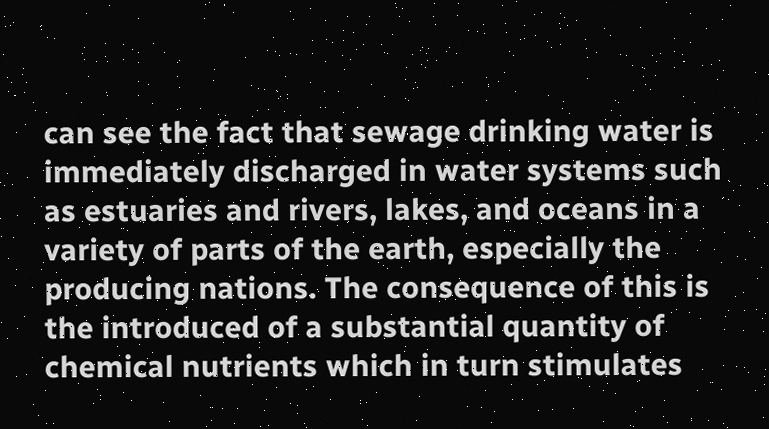can see the fact that sewage drinking water is immediately discharged in water systems such as estuaries and rivers, lakes, and oceans in a variety of parts of the earth, especially the producing nations. The consequence of this is the introduced of a substantial quantity of chemical nutrients which in turn stimulates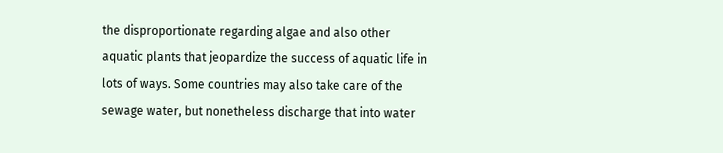the disproportionate regarding algae and also other aquatic plants that jeopardize the success of aquatic life in lots of ways. Some countries may also take care of the sewage water, but nonetheless discharge that into water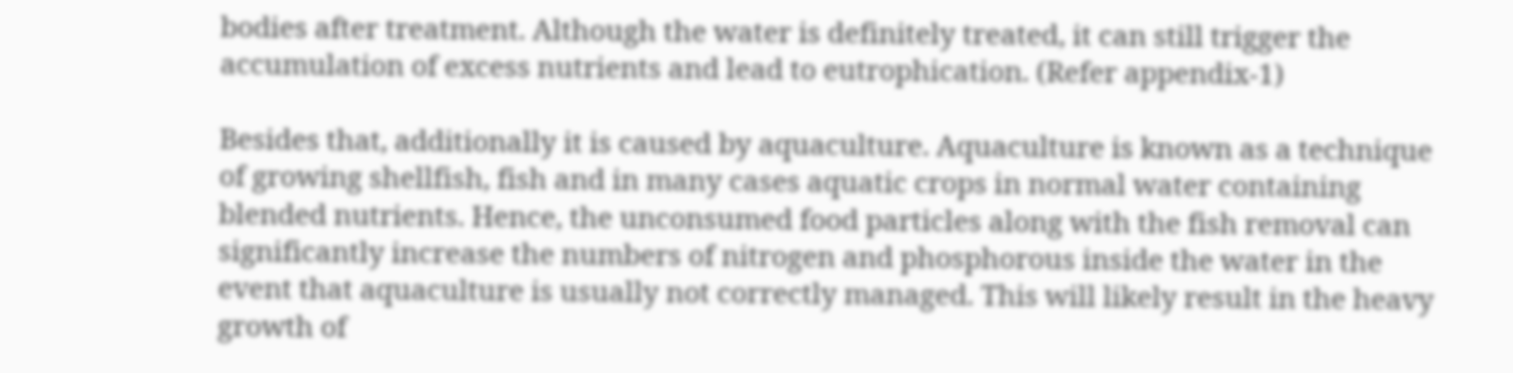bodies after treatment. Although the water is definitely treated, it can still trigger the accumulation of excess nutrients and lead to eutrophication. (Refer appendix-1)

Besides that, additionally it is caused by aquaculture. Aquaculture is known as a technique of growing shellfish, fish and in many cases aquatic crops in normal water containing blended nutrients. Hence, the unconsumed food particles along with the fish removal can significantly increase the numbers of nitrogen and phosphorous inside the water in the event that aquaculture is usually not correctly managed. This will likely result in the heavy growth of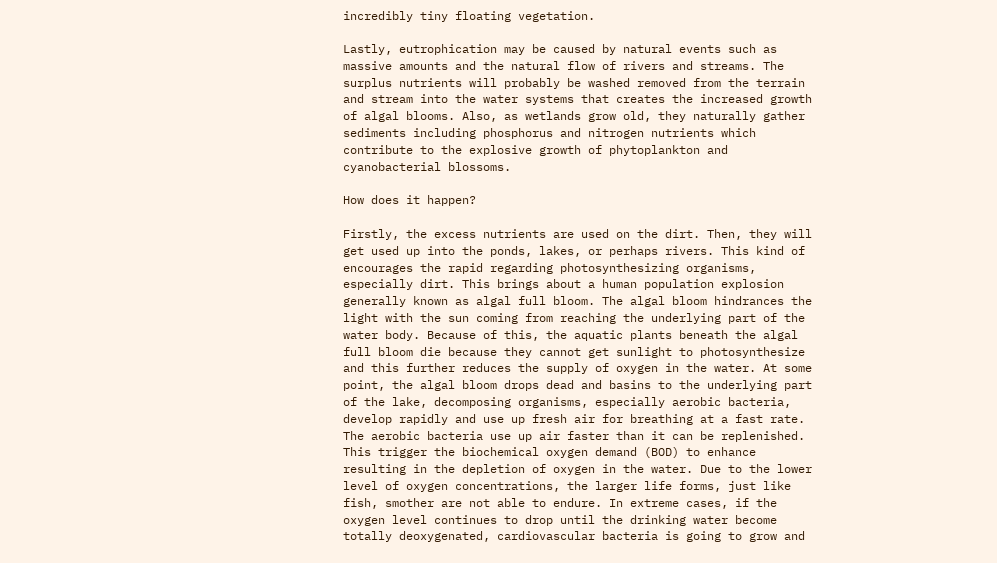incredibly tiny floating vegetation.

Lastly, eutrophication may be caused by natural events such as massive amounts and the natural flow of rivers and streams. The surplus nutrients will probably be washed removed from the terrain and stream into the water systems that creates the increased growth of algal blooms. Also, as wetlands grow old, they naturally gather sediments including phosphorus and nitrogen nutrients which contribute to the explosive growth of phytoplankton and cyanobacterial blossoms.

How does it happen?

Firstly, the excess nutrients are used on the dirt. Then, they will get used up into the ponds, lakes, or perhaps rivers. This kind of encourages the rapid regarding photosynthesizing organisms, especially dirt. This brings about a human population explosion generally known as algal full bloom. The algal bloom hindrances the light with the sun coming from reaching the underlying part of the water body. Because of this, the aquatic plants beneath the algal full bloom die because they cannot get sunlight to photosynthesize and this further reduces the supply of oxygen in the water. At some point, the algal bloom drops dead and basins to the underlying part of the lake, decomposing organisms, especially aerobic bacteria, develop rapidly and use up fresh air for breathing at a fast rate. The aerobic bacteria use up air faster than it can be replenished. This trigger the biochemical oxygen demand (BOD) to enhance resulting in the depletion of oxygen in the water. Due to the lower level of oxygen concentrations, the larger life forms, just like fish, smother are not able to endure. In extreme cases, if the oxygen level continues to drop until the drinking water become totally deoxygenated, cardiovascular bacteria is going to grow and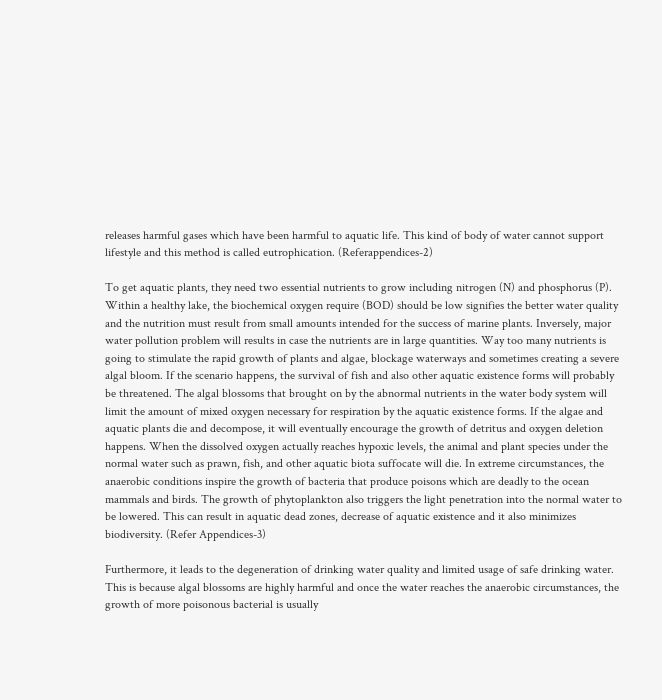releases harmful gases which have been harmful to aquatic life. This kind of body of water cannot support lifestyle and this method is called eutrophication. (Referappendices-2)

To get aquatic plants, they need two essential nutrients to grow including nitrogen (N) and phosphorus (P). Within a healthy lake, the biochemical oxygen require (BOD) should be low signifies the better water quality and the nutrition must result from small amounts intended for the success of marine plants. Inversely, major water pollution problem will results in case the nutrients are in large quantities. Way too many nutrients is going to stimulate the rapid growth of plants and algae, blockage waterways and sometimes creating a severe algal bloom. If the scenario happens, the survival of fish and also other aquatic existence forms will probably be threatened. The algal blossoms that brought on by the abnormal nutrients in the water body system will limit the amount of mixed oxygen necessary for respiration by the aquatic existence forms. If the algae and aquatic plants die and decompose, it will eventually encourage the growth of detritus and oxygen deletion happens. When the dissolved oxygen actually reaches hypoxic levels, the animal and plant species under the normal water such as prawn, fish, and other aquatic biota suffocate will die. In extreme circumstances, the anaerobic conditions inspire the growth of bacteria that produce poisons which are deadly to the ocean mammals and birds. The growth of phytoplankton also triggers the light penetration into the normal water to be lowered. This can result in aquatic dead zones, decrease of aquatic existence and it also minimizes biodiversity. (Refer Appendices-3)

Furthermore, it leads to the degeneration of drinking water quality and limited usage of safe drinking water. This is because algal blossoms are highly harmful and once the water reaches the anaerobic circumstances, the growth of more poisonous bacterial is usually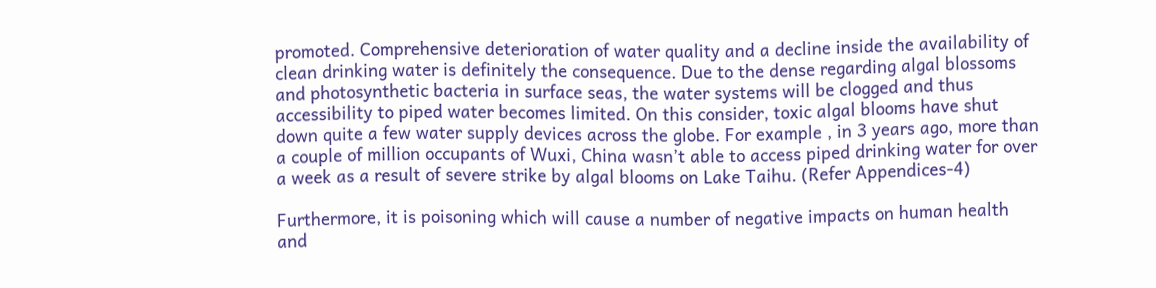promoted. Comprehensive deterioration of water quality and a decline inside the availability of clean drinking water is definitely the consequence. Due to the dense regarding algal blossoms and photosynthetic bacteria in surface seas, the water systems will be clogged and thus accessibility to piped water becomes limited. On this consider, toxic algal blooms have shut down quite a few water supply devices across the globe. For example , in 3 years ago, more than a couple of million occupants of Wuxi, China wasn’t able to access piped drinking water for over a week as a result of severe strike by algal blooms on Lake Taihu. (Refer Appendices-4)

Furthermore, it is poisoning which will cause a number of negative impacts on human health and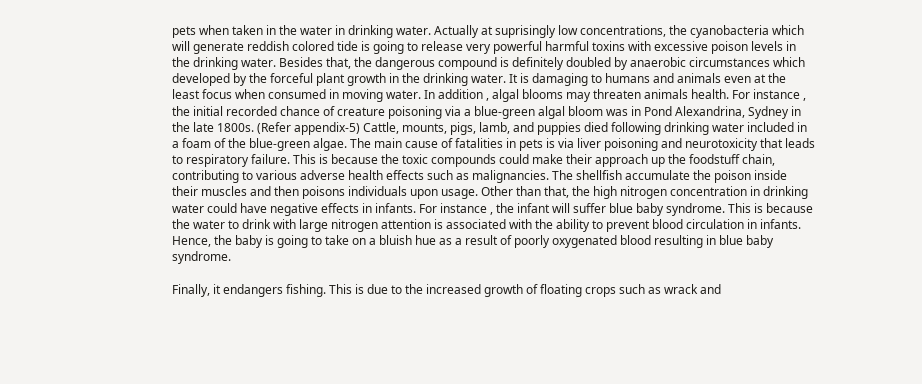pets when taken in the water in drinking water. Actually at suprisingly low concentrations, the cyanobacteria which will generate reddish colored tide is going to release very powerful harmful toxins with excessive poison levels in the drinking water. Besides that, the dangerous compound is definitely doubled by anaerobic circumstances which developed by the forceful plant growth in the drinking water. It is damaging to humans and animals even at the least focus when consumed in moving water. In addition , algal blooms may threaten animals health. For instance , the initial recorded chance of creature poisoning via a blue-green algal bloom was in Pond Alexandrina, Sydney in the late 1800s. (Refer appendix-5) Cattle, mounts, pigs, lamb, and puppies died following drinking water included in a foam of the blue-green algae. The main cause of fatalities in pets is via liver poisoning and neurotoxicity that leads to respiratory failure. This is because the toxic compounds could make their approach up the foodstuff chain, contributing to various adverse health effects such as malignancies. The shellfish accumulate the poison inside their muscles and then poisons individuals upon usage. Other than that, the high nitrogen concentration in drinking water could have negative effects in infants. For instance , the infant will suffer blue baby syndrome. This is because the water to drink with large nitrogen attention is associated with the ability to prevent blood circulation in infants. Hence, the baby is going to take on a bluish hue as a result of poorly oxygenated blood resulting in blue baby syndrome.

Finally, it endangers fishing. This is due to the increased growth of floating crops such as wrack and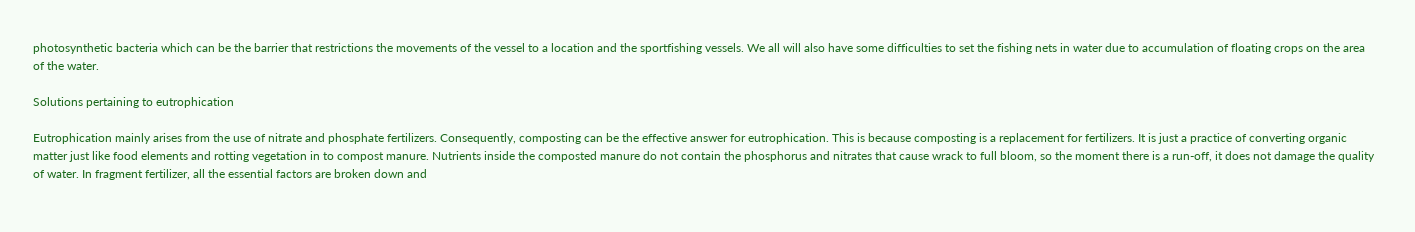photosynthetic bacteria which can be the barrier that restrictions the movements of the vessel to a location and the sportfishing vessels. We all will also have some difficulties to set the fishing nets in water due to accumulation of floating crops on the area of the water.

Solutions pertaining to eutrophication

Eutrophication mainly arises from the use of nitrate and phosphate fertilizers. Consequently, composting can be the effective answer for eutrophication. This is because composting is a replacement for fertilizers. It is just a practice of converting organic matter just like food elements and rotting vegetation in to compost manure. Nutrients inside the composted manure do not contain the phosphorus and nitrates that cause wrack to full bloom, so the moment there is a run-off, it does not damage the quality of water. In fragment fertilizer, all the essential factors are broken down and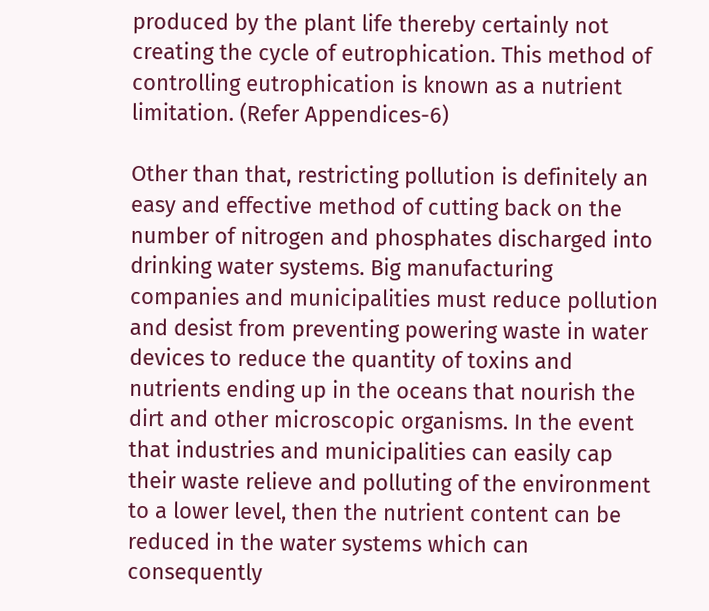produced by the plant life thereby certainly not creating the cycle of eutrophication. This method of controlling eutrophication is known as a nutrient limitation. (Refer Appendices-6)

Other than that, restricting pollution is definitely an easy and effective method of cutting back on the number of nitrogen and phosphates discharged into drinking water systems. Big manufacturing companies and municipalities must reduce pollution and desist from preventing powering waste in water devices to reduce the quantity of toxins and nutrients ending up in the oceans that nourish the dirt and other microscopic organisms. In the event that industries and municipalities can easily cap their waste relieve and polluting of the environment to a lower level, then the nutrient content can be reduced in the water systems which can consequently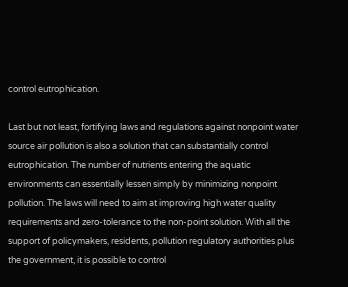control eutrophication.

Last but not least, fortifying laws and regulations against nonpoint water source air pollution is also a solution that can substantially control eutrophication. The number of nutrients entering the aquatic environments can essentially lessen simply by minimizing nonpoint pollution. The laws will need to aim at improving high water quality requirements and zero-tolerance to the non-point solution. With all the support of policymakers, residents, pollution regulatory authorities plus the government, it is possible to control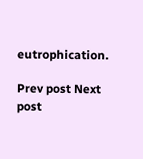eutrophication.

Prev post Next post